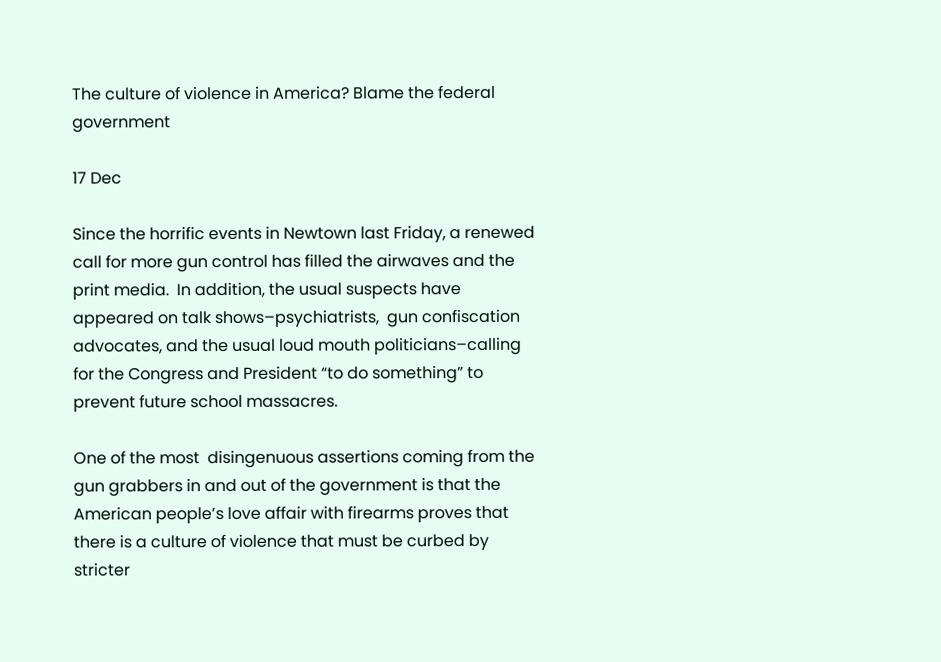The culture of violence in America? Blame the federal government

17 Dec

Since the horrific events in Newtown last Friday, a renewed call for more gun control has filled the airwaves and the print media.  In addition, the usual suspects have appeared on talk shows–psychiatrists,  gun confiscation advocates, and the usual loud mouth politicians–calling for the Congress and President “to do something” to prevent future school massacres.

One of the most  disingenuous assertions coming from the gun grabbers in and out of the government is that the American people’s love affair with firearms proves that there is a culture of violence that must be curbed by stricter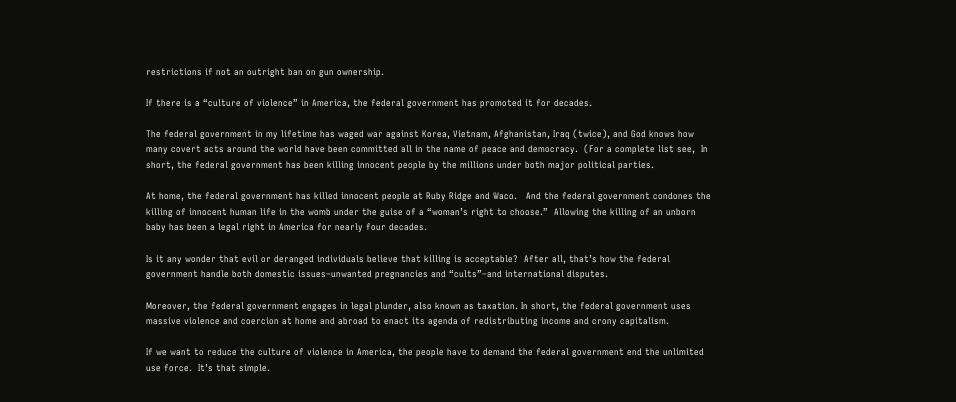restrictions if not an outright ban on gun ownership.

If there is a “culture of violence” in America, the federal government has promoted it for decades.

The federal government in my lifetime has waged war against Korea, Vietnam, Afghanistan, Iraq (twice), and God knows how many covert acts around the world have been committed all in the name of peace and democracy.  (For a complete list see,  In short, the federal government has been killing innocent people by the millions under both major political parties.

At home, the federal government has killed innocent people at Ruby Ridge and Waco.   And the federal government condones the killing of innocent human life in the womb under the guise of a “woman’s right to choose.”  Allowing the killing of an unborn baby has been a legal right in America for nearly four decades.

Is it any wonder that evil or deranged individuals believe that killing is acceptable?  After all, that’s how the federal government handle both domestic issues–unwanted pregnancies and “cults”–and international disputes.

Moreover, the federal government engages in legal plunder, also known as taxation. In short, the federal government uses massive violence and coercion at home and abroad to enact its agenda of redistributing income and crony capitalism.

If we want to reduce the culture of violence in America, the people have to demand the federal government end the unlimited use force.  It’s that simple.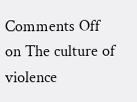Comments Off on The culture of violence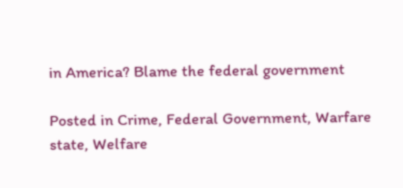in America? Blame the federal government

Posted in Crime, Federal Government, Warfare state, Welfare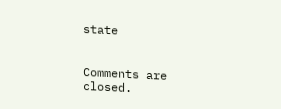state


Comments are closed.